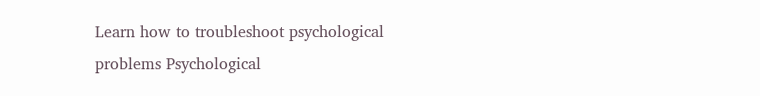Learn how to troubleshoot psychological problems Psychological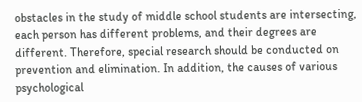obstacles in the study of middle school students are intersecting, each person has different problems, and their degrees are different. Therefore, special research should be conducted on prevention and elimination. In addition, the causes of various psychological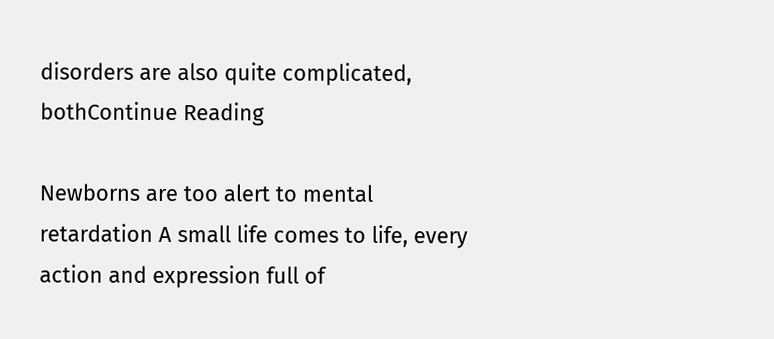disorders are also quite complicated, bothContinue Reading

Newborns are too alert to mental retardation A small life comes to life, every action and expression full of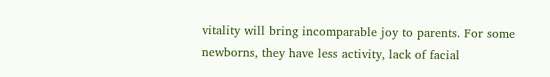vitality will bring incomparable joy to parents. For some newborns, they have less activity, lack of facial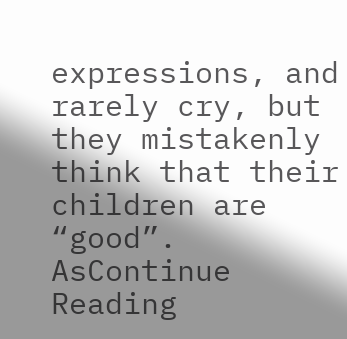expressions, and rarely cry, but they mistakenly think that their children are “good”. AsContinue Reading